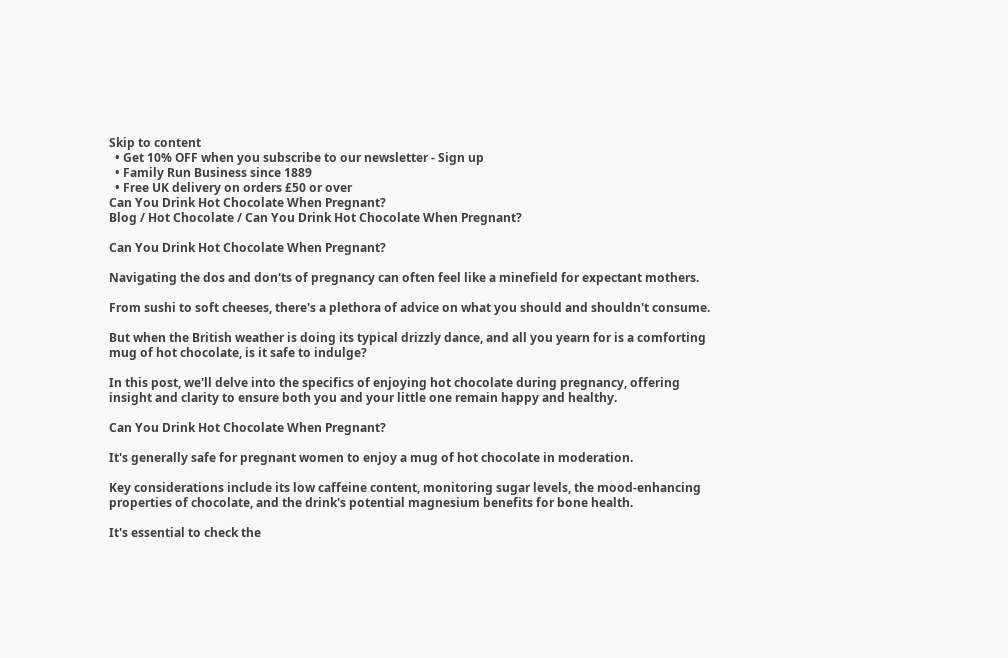Skip to content
  • Get 10% OFF when you subscribe to our newsletter - Sign up
  • Family Run Business since 1889
  • Free UK delivery on orders £50 or over
Can You Drink Hot Chocolate When Pregnant?
Blog / Hot Chocolate / Can You Drink Hot Chocolate When Pregnant?

Can You Drink Hot Chocolate When Pregnant?

Navigating the dos and don'ts of pregnancy can often feel like a minefield for expectant mothers.

From sushi to soft cheeses, there's a plethora of advice on what you should and shouldn't consume.

But when the British weather is doing its typical drizzly dance, and all you yearn for is a comforting mug of hot chocolate, is it safe to indulge?

In this post, we'll delve into the specifics of enjoying hot chocolate during pregnancy, offering insight and clarity to ensure both you and your little one remain happy and healthy.

Can You Drink Hot Chocolate When Pregnant?

It's generally safe for pregnant women to enjoy a mug of hot chocolate in moderation.

Key considerations include its low caffeine content, monitoring sugar levels, the mood-enhancing properties of chocolate, and the drink's potential magnesium benefits for bone health.

It's essential to check the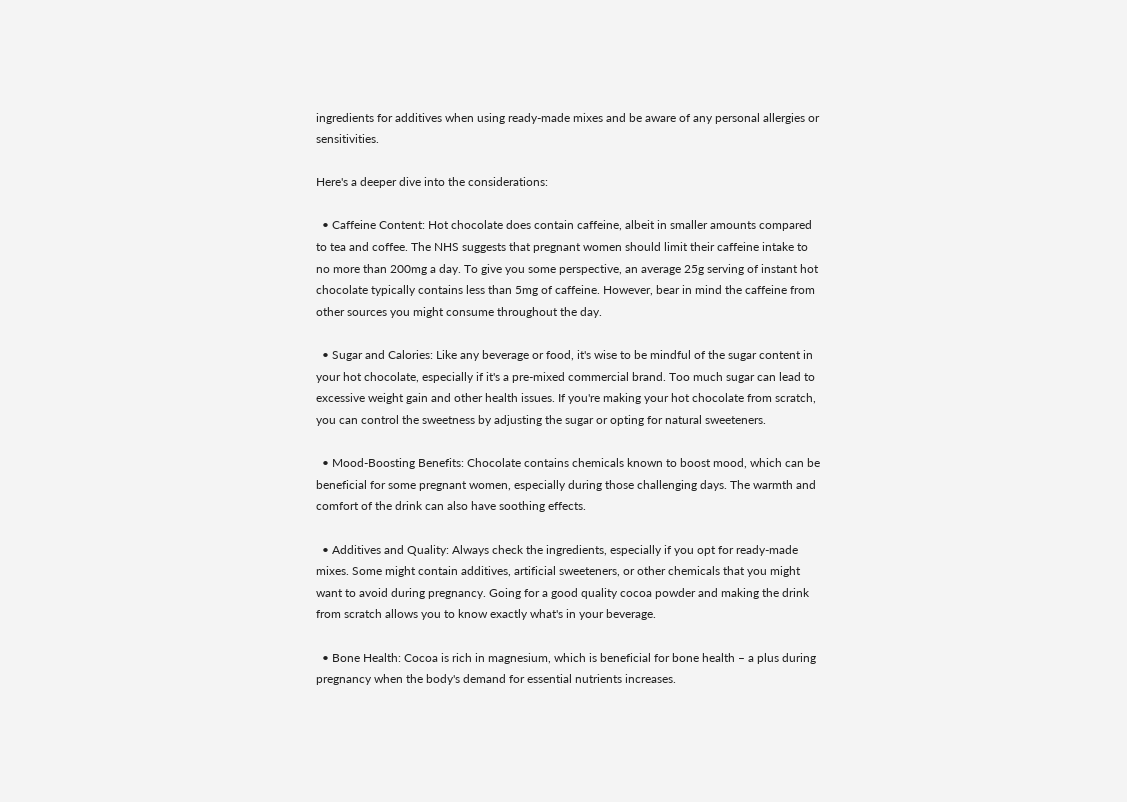ingredients for additives when using ready-made mixes and be aware of any personal allergies or sensitivities.

Here's a deeper dive into the considerations:

  • Caffeine Content: Hot chocolate does contain caffeine, albeit in smaller amounts compared to tea and coffee. The NHS suggests that pregnant women should limit their caffeine intake to no more than 200mg a day. To give you some perspective, an average 25g serving of instant hot chocolate typically contains less than 5mg of caffeine. However, bear in mind the caffeine from other sources you might consume throughout the day.

  • Sugar and Calories: Like any beverage or food, it's wise to be mindful of the sugar content in your hot chocolate, especially if it's a pre-mixed commercial brand. Too much sugar can lead to excessive weight gain and other health issues. If you're making your hot chocolate from scratch, you can control the sweetness by adjusting the sugar or opting for natural sweeteners.

  • Mood-Boosting Benefits: Chocolate contains chemicals known to boost mood, which can be beneficial for some pregnant women, especially during those challenging days. The warmth and comfort of the drink can also have soothing effects.

  • Additives and Quality: Always check the ingredients, especially if you opt for ready-made mixes. Some might contain additives, artificial sweeteners, or other chemicals that you might want to avoid during pregnancy. Going for a good quality cocoa powder and making the drink from scratch allows you to know exactly what's in your beverage.

  • Bone Health: Cocoa is rich in magnesium, which is beneficial for bone health – a plus during pregnancy when the body's demand for essential nutrients increases.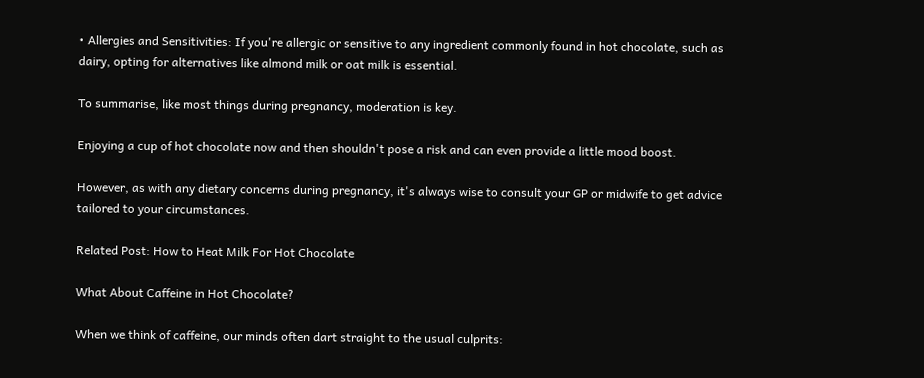• Allergies and Sensitivities: If you're allergic or sensitive to any ingredient commonly found in hot chocolate, such as dairy, opting for alternatives like almond milk or oat milk is essential.

To summarise, like most things during pregnancy, moderation is key.

Enjoying a cup of hot chocolate now and then shouldn't pose a risk and can even provide a little mood boost.

However, as with any dietary concerns during pregnancy, it's always wise to consult your GP or midwife to get advice tailored to your circumstances.

Related Post: How to Heat Milk For Hot Chocolate

What About Caffeine in Hot Chocolate?

When we think of caffeine, our minds often dart straight to the usual culprits: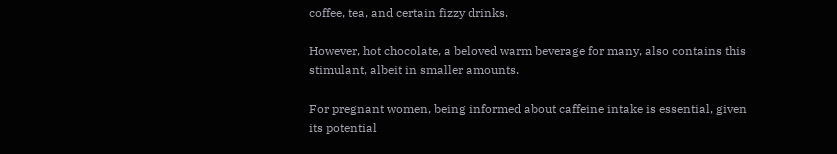coffee, tea, and certain fizzy drinks.

However, hot chocolate, a beloved warm beverage for many, also contains this stimulant, albeit in smaller amounts.

For pregnant women, being informed about caffeine intake is essential, given its potential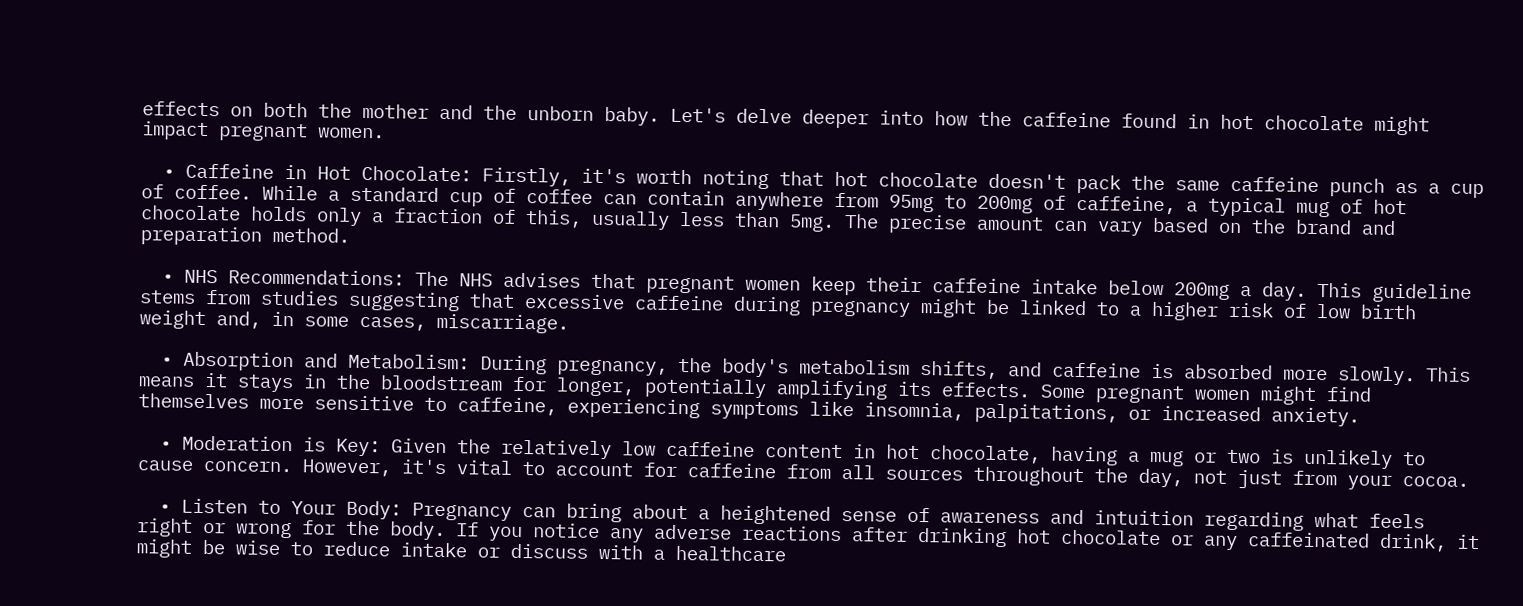effects on both the mother and the unborn baby. Let's delve deeper into how the caffeine found in hot chocolate might impact pregnant women.

  • Caffeine in Hot Chocolate: Firstly, it's worth noting that hot chocolate doesn't pack the same caffeine punch as a cup of coffee. While a standard cup of coffee can contain anywhere from 95mg to 200mg of caffeine, a typical mug of hot chocolate holds only a fraction of this, usually less than 5mg. The precise amount can vary based on the brand and preparation method.

  • NHS Recommendations: The NHS advises that pregnant women keep their caffeine intake below 200mg a day. This guideline stems from studies suggesting that excessive caffeine during pregnancy might be linked to a higher risk of low birth weight and, in some cases, miscarriage.

  • Absorption and Metabolism: During pregnancy, the body's metabolism shifts, and caffeine is absorbed more slowly. This means it stays in the bloodstream for longer, potentially amplifying its effects. Some pregnant women might find themselves more sensitive to caffeine, experiencing symptoms like insomnia, palpitations, or increased anxiety.

  • Moderation is Key: Given the relatively low caffeine content in hot chocolate, having a mug or two is unlikely to cause concern. However, it's vital to account for caffeine from all sources throughout the day, not just from your cocoa.

  • Listen to Your Body: Pregnancy can bring about a heightened sense of awareness and intuition regarding what feels right or wrong for the body. If you notice any adverse reactions after drinking hot chocolate or any caffeinated drink, it might be wise to reduce intake or discuss with a healthcare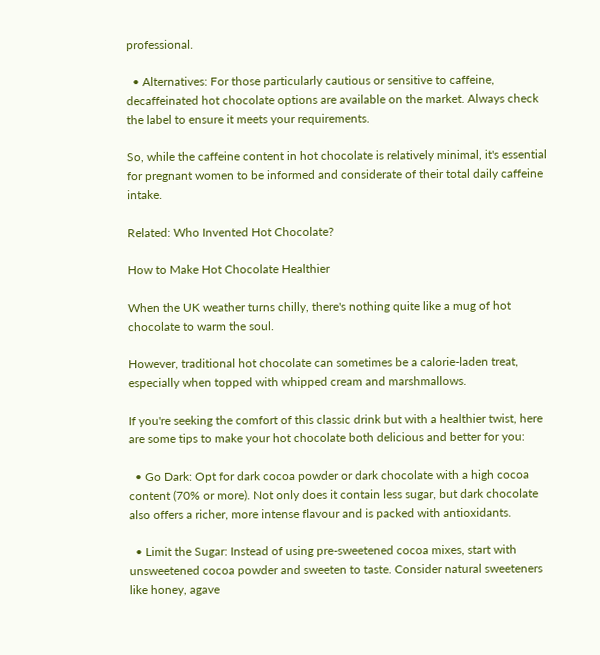professional.

  • Alternatives: For those particularly cautious or sensitive to caffeine, decaffeinated hot chocolate options are available on the market. Always check the label to ensure it meets your requirements.

So, while the caffeine content in hot chocolate is relatively minimal, it's essential for pregnant women to be informed and considerate of their total daily caffeine intake.

Related: Who Invented Hot Chocolate?

How to Make Hot Chocolate Healthier

When the UK weather turns chilly, there's nothing quite like a mug of hot chocolate to warm the soul.

However, traditional hot chocolate can sometimes be a calorie-laden treat, especially when topped with whipped cream and marshmallows.

If you're seeking the comfort of this classic drink but with a healthier twist, here are some tips to make your hot chocolate both delicious and better for you:

  • Go Dark: Opt for dark cocoa powder or dark chocolate with a high cocoa content (70% or more). Not only does it contain less sugar, but dark chocolate also offers a richer, more intense flavour and is packed with antioxidants.

  • Limit the Sugar: Instead of using pre-sweetened cocoa mixes, start with unsweetened cocoa powder and sweeten to taste. Consider natural sweeteners like honey, agave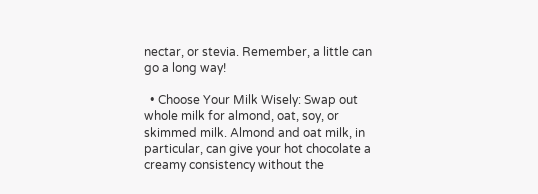nectar, or stevia. Remember, a little can go a long way!

  • Choose Your Milk Wisely: Swap out whole milk for almond, oat, soy, or skimmed milk. Almond and oat milk, in particular, can give your hot chocolate a creamy consistency without the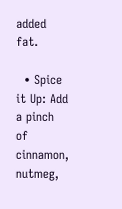added fat.

  • Spice it Up: Add a pinch of cinnamon, nutmeg,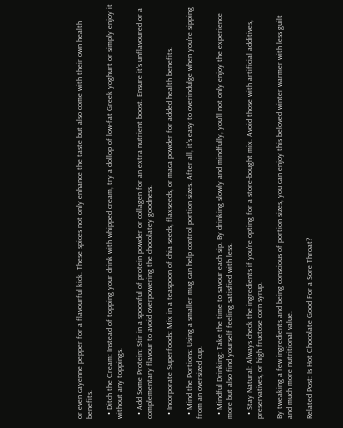or even cayenne pepper for a flavourful kick. These spices not only enhance the taste but also come with their own health benefits.

  • Ditch the Cream: Instead of topping your drink with whipped cream, try a dollop of low-fat Greek yoghurt or simply enjoy it without any toppings.

  • Add Some Protein: Stir in a spoonful of protein powder or collagen for an extra nutrient boost. Ensure it's unflavoured or a complementary flavour to avoid overpowering the chocolatey goodness.

  • Incorporate Superfoods: Mix in a teaspoon of chia seeds, flaxseeds, or maca powder for added health benefits.

  • Mind the Portions: Using a smaller mug can help control portion sizes. After all, it's easy to overindulge when you're sipping from an oversized cup.

  • Mindful Drinking: Take the time to savour each sip. By drinking slowly and mindfully, you'll not only enjoy the experience more but also find yourself feeling satisfied with less.

  • Stay Natural: Always check the ingredients if you're opting for a store-bought mix. Avoid those with artificial additives, preservatives, or high fructose corn syrup.

By tweaking a few ingredients and being conscious of portion sizes, you can enjoy this beloved winter warmer with less guilt and much more nutritional value.

Related Post: Is Hot Chocolate Good For a Sore Throat?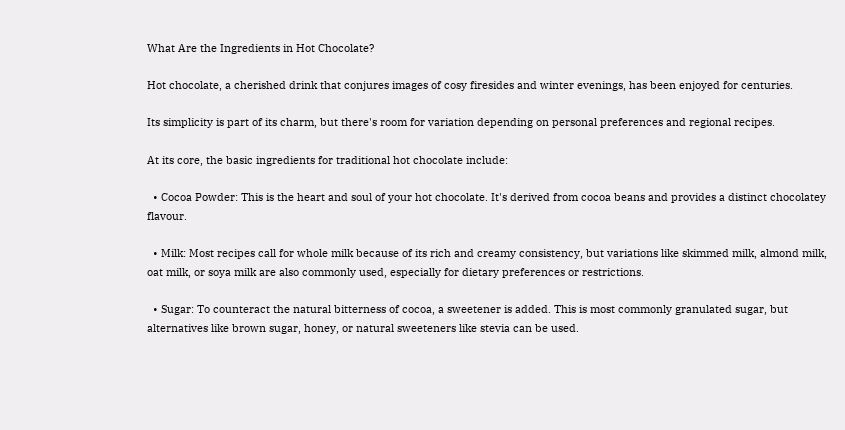What Are the Ingredients in Hot Chocolate?

Hot chocolate, a cherished drink that conjures images of cosy firesides and winter evenings, has been enjoyed for centuries.

Its simplicity is part of its charm, but there's room for variation depending on personal preferences and regional recipes.

At its core, the basic ingredients for traditional hot chocolate include:

  • Cocoa Powder: This is the heart and soul of your hot chocolate. It's derived from cocoa beans and provides a distinct chocolatey flavour.

  • Milk: Most recipes call for whole milk because of its rich and creamy consistency, but variations like skimmed milk, almond milk, oat milk, or soya milk are also commonly used, especially for dietary preferences or restrictions.

  • Sugar: To counteract the natural bitterness of cocoa, a sweetener is added. This is most commonly granulated sugar, but alternatives like brown sugar, honey, or natural sweeteners like stevia can be used.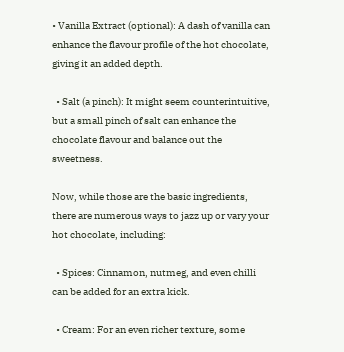• Vanilla Extract (optional): A dash of vanilla can enhance the flavour profile of the hot chocolate, giving it an added depth.

  • Salt (a pinch): It might seem counterintuitive, but a small pinch of salt can enhance the chocolate flavour and balance out the sweetness.

Now, while those are the basic ingredients, there are numerous ways to jazz up or vary your hot chocolate, including:

  • Spices: Cinnamon, nutmeg, and even chilli can be added for an extra kick.

  • Cream: For an even richer texture, some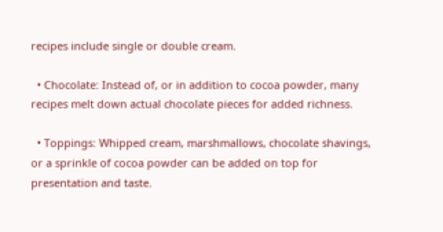recipes include single or double cream.

  • Chocolate: Instead of, or in addition to cocoa powder, many recipes melt down actual chocolate pieces for added richness.

  • Toppings: Whipped cream, marshmallows, chocolate shavings, or a sprinkle of cocoa powder can be added on top for presentation and taste.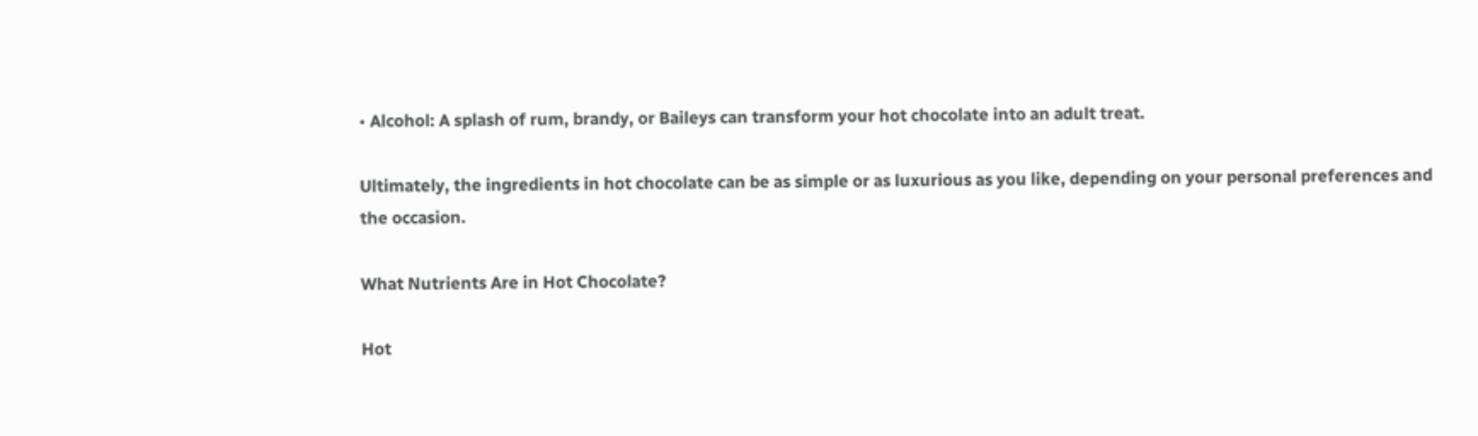• Alcohol: A splash of rum, brandy, or Baileys can transform your hot chocolate into an adult treat.

Ultimately, the ingredients in hot chocolate can be as simple or as luxurious as you like, depending on your personal preferences and the occasion.

What Nutrients Are in Hot Chocolate?

Hot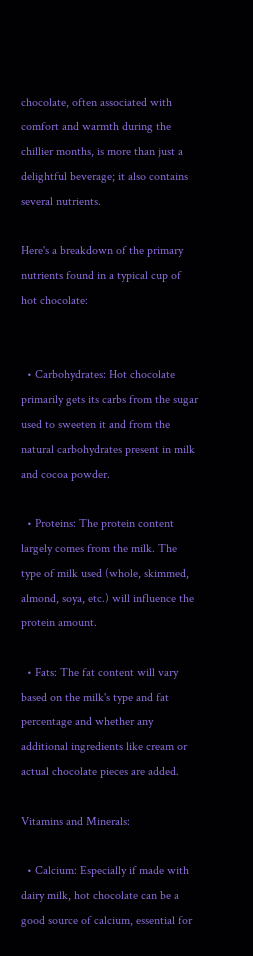chocolate, often associated with comfort and warmth during the chillier months, is more than just a delightful beverage; it also contains several nutrients.

Here's a breakdown of the primary nutrients found in a typical cup of hot chocolate:


  • Carbohydrates: Hot chocolate primarily gets its carbs from the sugar used to sweeten it and from the natural carbohydrates present in milk and cocoa powder.

  • Proteins: The protein content largely comes from the milk. The type of milk used (whole, skimmed, almond, soya, etc.) will influence the protein amount.

  • Fats: The fat content will vary based on the milk's type and fat percentage and whether any additional ingredients like cream or actual chocolate pieces are added.

Vitamins and Minerals:

  • Calcium: Especially if made with dairy milk, hot chocolate can be a good source of calcium, essential for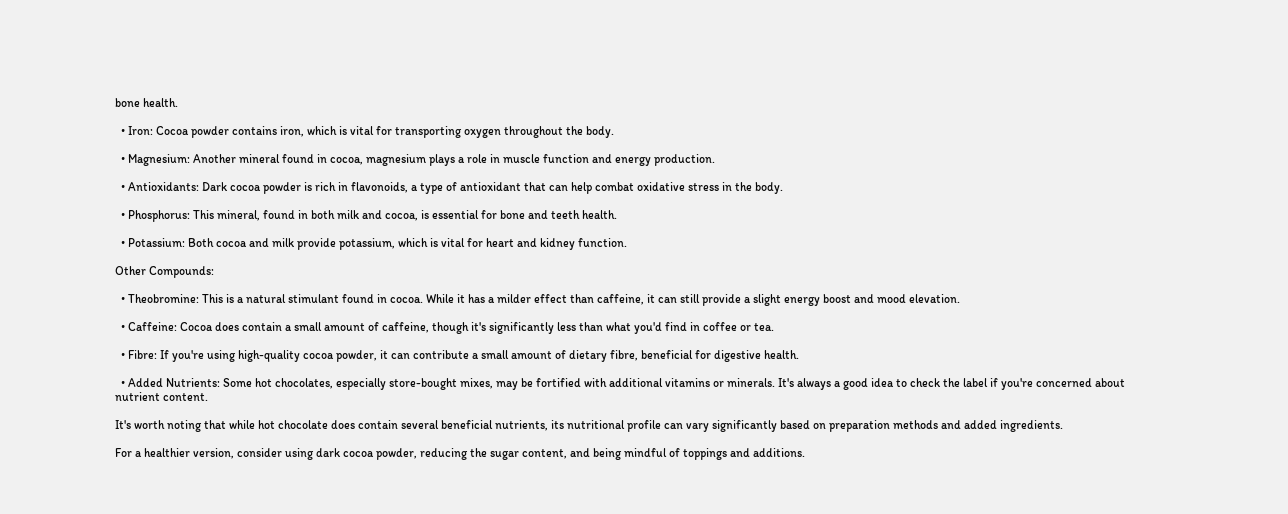bone health.

  • Iron: Cocoa powder contains iron, which is vital for transporting oxygen throughout the body.

  • Magnesium: Another mineral found in cocoa, magnesium plays a role in muscle function and energy production.

  • Antioxidants: Dark cocoa powder is rich in flavonoids, a type of antioxidant that can help combat oxidative stress in the body.

  • Phosphorus: This mineral, found in both milk and cocoa, is essential for bone and teeth health.

  • Potassium: Both cocoa and milk provide potassium, which is vital for heart and kidney function.

Other Compounds:

  • Theobromine: This is a natural stimulant found in cocoa. While it has a milder effect than caffeine, it can still provide a slight energy boost and mood elevation.

  • Caffeine: Cocoa does contain a small amount of caffeine, though it's significantly less than what you'd find in coffee or tea.

  • Fibre: If you're using high-quality cocoa powder, it can contribute a small amount of dietary fibre, beneficial for digestive health.

  • Added Nutrients: Some hot chocolates, especially store-bought mixes, may be fortified with additional vitamins or minerals. It's always a good idea to check the label if you're concerned about nutrient content.

It's worth noting that while hot chocolate does contain several beneficial nutrients, its nutritional profile can vary significantly based on preparation methods and added ingredients.

For a healthier version, consider using dark cocoa powder, reducing the sugar content, and being mindful of toppings and additions.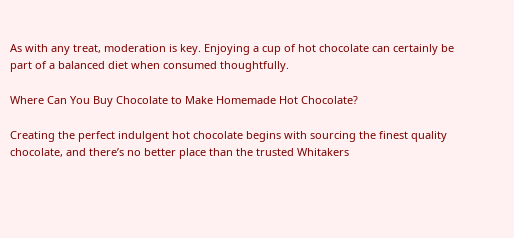As with any treat, moderation is key. Enjoying a cup of hot chocolate can certainly be part of a balanced diet when consumed thoughtfully.

Where Can You Buy Chocolate to Make Homemade Hot Chocolate?

Creating the perfect indulgent hot chocolate begins with sourcing the finest quality chocolate, and there’s no better place than the trusted Whitakers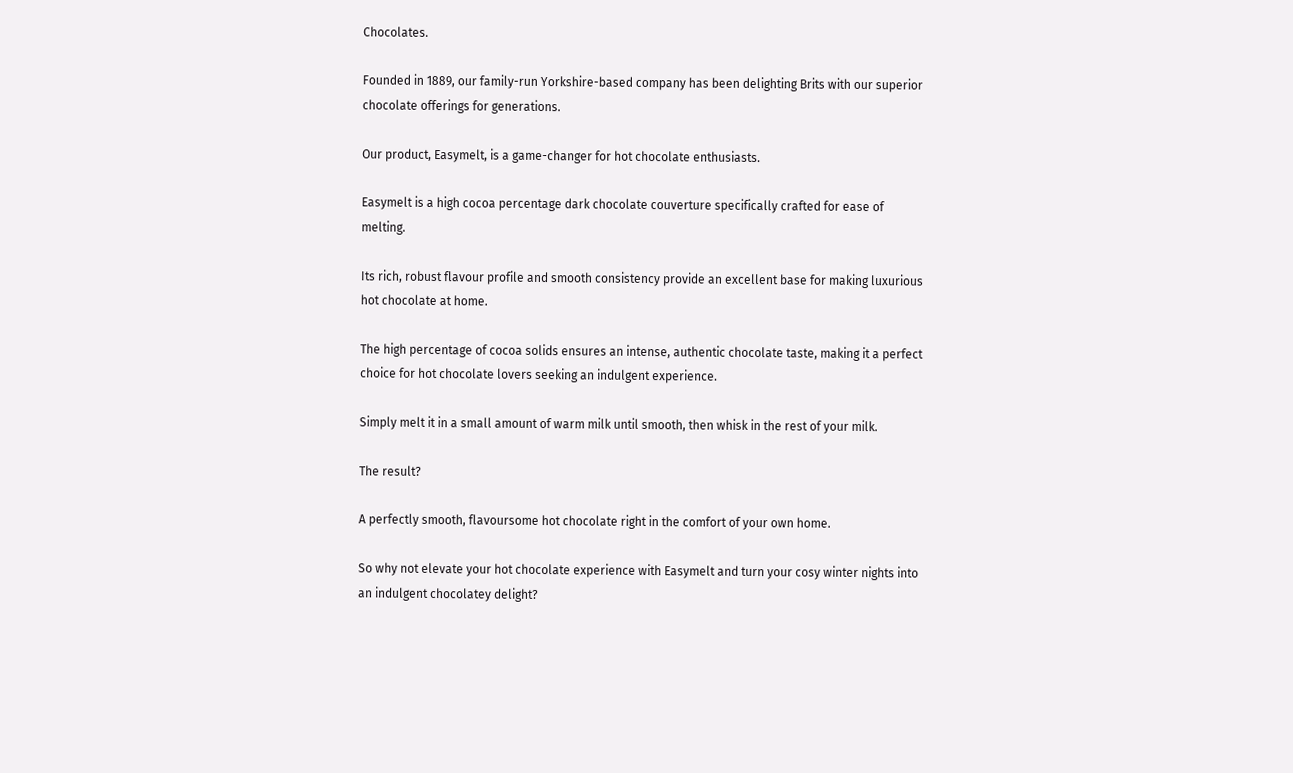Chocolates.

Founded in 1889, our family-run Yorkshire-based company has been delighting Brits with our superior chocolate offerings for generations.

Our product, Easymelt, is a game-changer for hot chocolate enthusiasts.

Easymelt is a high cocoa percentage dark chocolate couverture specifically crafted for ease of melting.

Its rich, robust flavour profile and smooth consistency provide an excellent base for making luxurious hot chocolate at home.

The high percentage of cocoa solids ensures an intense, authentic chocolate taste, making it a perfect choice for hot chocolate lovers seeking an indulgent experience.

Simply melt it in a small amount of warm milk until smooth, then whisk in the rest of your milk.

The result?

A perfectly smooth, flavoursome hot chocolate right in the comfort of your own home.

So why not elevate your hot chocolate experience with Easymelt and turn your cosy winter nights into an indulgent chocolatey delight?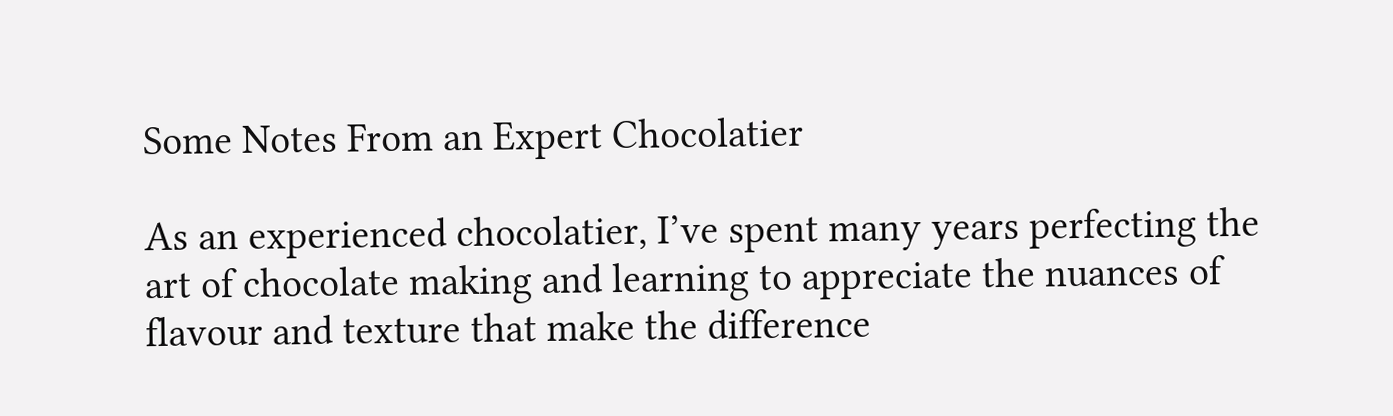Some Notes From an Expert Chocolatier

As an experienced chocolatier, I’ve spent many years perfecting the art of chocolate making and learning to appreciate the nuances of flavour and texture that make the difference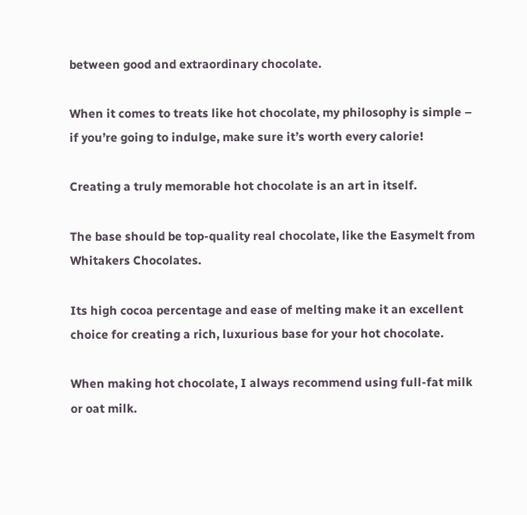between good and extraordinary chocolate.

When it comes to treats like hot chocolate, my philosophy is simple – if you’re going to indulge, make sure it’s worth every calorie!

Creating a truly memorable hot chocolate is an art in itself.

The base should be top-quality real chocolate, like the Easymelt from Whitakers Chocolates.

Its high cocoa percentage and ease of melting make it an excellent choice for creating a rich, luxurious base for your hot chocolate.

When making hot chocolate, I always recommend using full-fat milk or oat milk.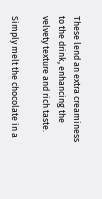These lend an extra creaminess to the drink, enhancing the velvety texture and rich taste.

Simply melt the chocolate in a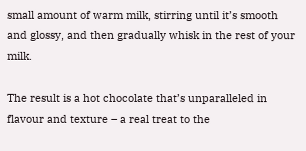small amount of warm milk, stirring until it’s smooth and glossy, and then gradually whisk in the rest of your milk.

The result is a hot chocolate that’s unparalleled in flavour and texture – a real treat to the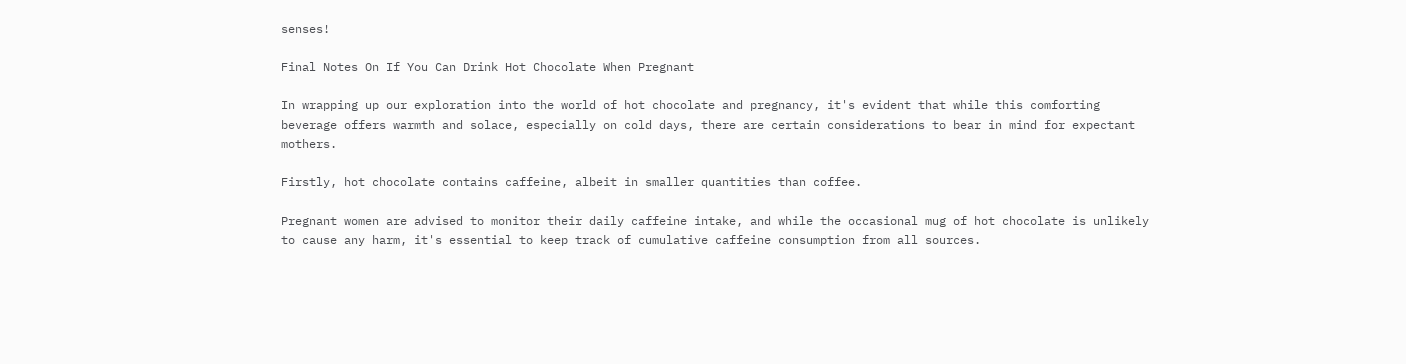senses!

Final Notes On If You Can Drink Hot Chocolate When Pregnant

In wrapping up our exploration into the world of hot chocolate and pregnancy, it's evident that while this comforting beverage offers warmth and solace, especially on cold days, there are certain considerations to bear in mind for expectant mothers.

Firstly, hot chocolate contains caffeine, albeit in smaller quantities than coffee.

Pregnant women are advised to monitor their daily caffeine intake, and while the occasional mug of hot chocolate is unlikely to cause any harm, it's essential to keep track of cumulative caffeine consumption from all sources.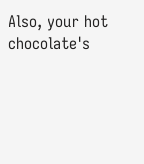Also, your hot chocolate's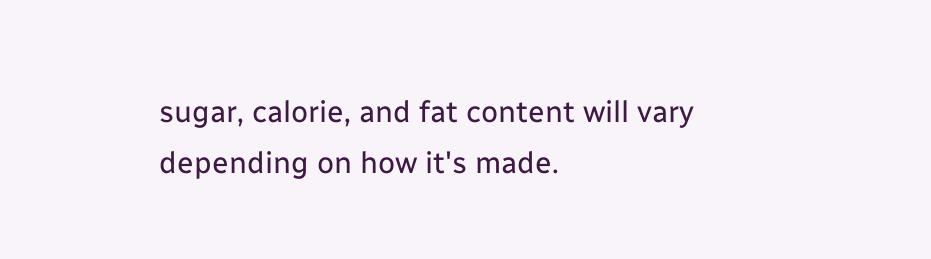sugar, calorie, and fat content will vary depending on how it's made.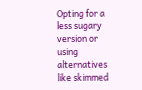Opting for a less sugary version or using alternatives like skimmed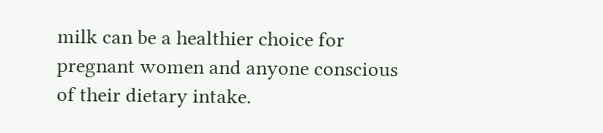milk can be a healthier choice for pregnant women and anyone conscious of their dietary intake.